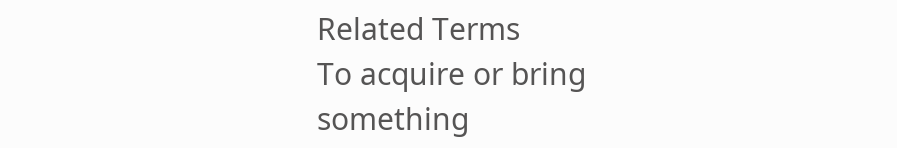Related Terms
To acquire or bring something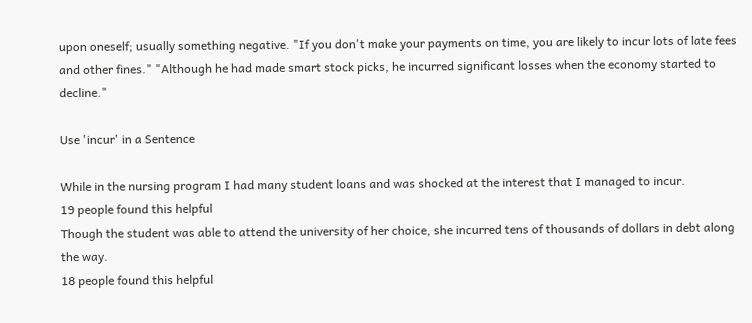upon oneself; usually something negative. "If you don't make your payments on time, you are likely to incur lots of late fees and other fines." "Although he had made smart stock picks, he incurred significant losses when the economy started to decline."

Use 'incur' in a Sentence

While in the nursing program I had many student loans and was shocked at the interest that I managed to incur.
19 people found this helpful
Though the student was able to attend the university of her choice, she incurred tens of thousands of dollars in debt along the way.
18 people found this helpful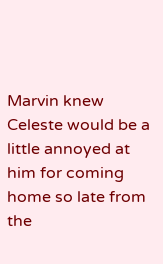Marvin knew Celeste would be a little annoyed at him for coming home so late from the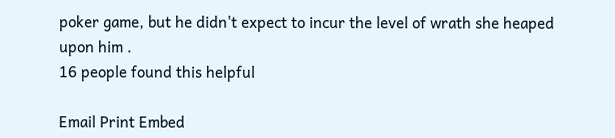poker game, but he didn't expect to incur the level of wrath she heaped upon him .
16 people found this helpful

Email Print Embed